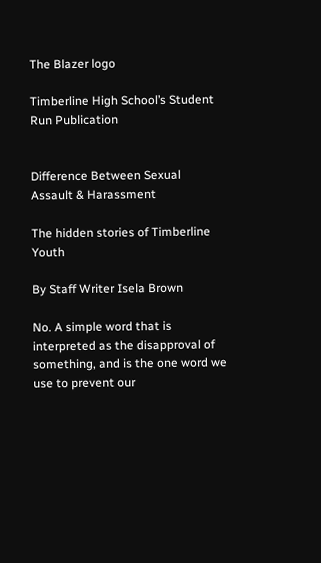The Blazer logo

Timberline High School’s Student Run Publication


Difference Between Sexual Assault & Harassment

The hidden stories of Timberline Youth

By Staff Writer Isela Brown

No. A simple word that is interpreted as the disapproval of something, and is the one word we use to prevent our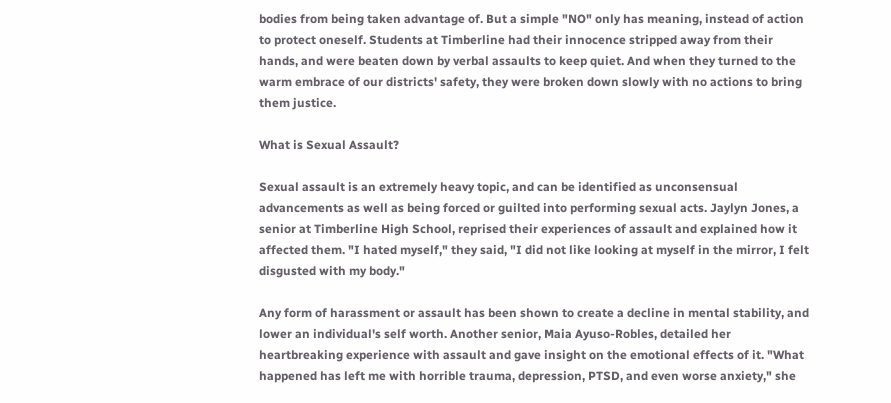bodies from being taken advantage of. But a simple "NO" only has meaning, instead of action to protect oneself. Students at Timberline had their innocence stripped away from their hands, and were beaten down by verbal assaults to keep quiet. And when they turned to the warm embrace of our districts' safety, they were broken down slowly with no actions to bring them justice.

What is Sexual Assault?

Sexual assault is an extremely heavy topic, and can be identified as unconsensual advancements as well as being forced or guilted into performing sexual acts. Jaylyn Jones, a senior at Timberline High School, reprised their experiences of assault and explained how it affected them. "I hated myself," they said, "I did not like looking at myself in the mirror, I felt disgusted with my body."

Any form of harassment or assault has been shown to create a decline in mental stability, and lower an individual's self worth. Another senior, Maia Ayuso-Robles, detailed her heartbreaking experience with assault and gave insight on the emotional effects of it. "What happened has left me with horrible trauma, depression, PTSD, and even worse anxiety," she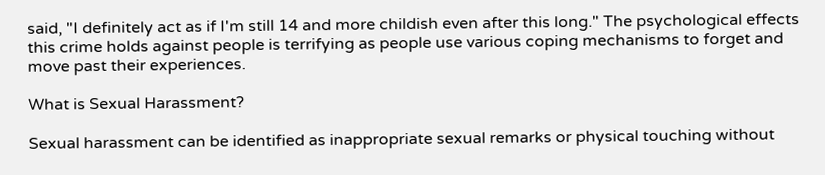said, "I definitely act as if I'm still 14 and more childish even after this long." The psychological effects this crime holds against people is terrifying as people use various coping mechanisms to forget and move past their experiences.

What is Sexual Harassment?

Sexual harassment can be identified as inappropriate sexual remarks or physical touching without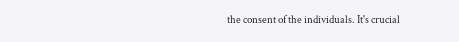the consent of the individuals. It's crucial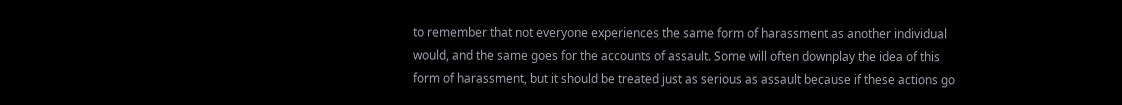to remember that not everyone experiences the same form of harassment as another individual would, and the same goes for the accounts of assault. Some will often downplay the idea of this form of harassment, but it should be treated just as serious as assault because if these actions go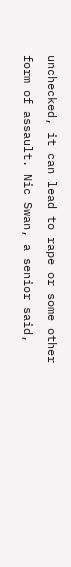unchecked, it can lead to rape or some other form of assault. Nic Swan, a senior said,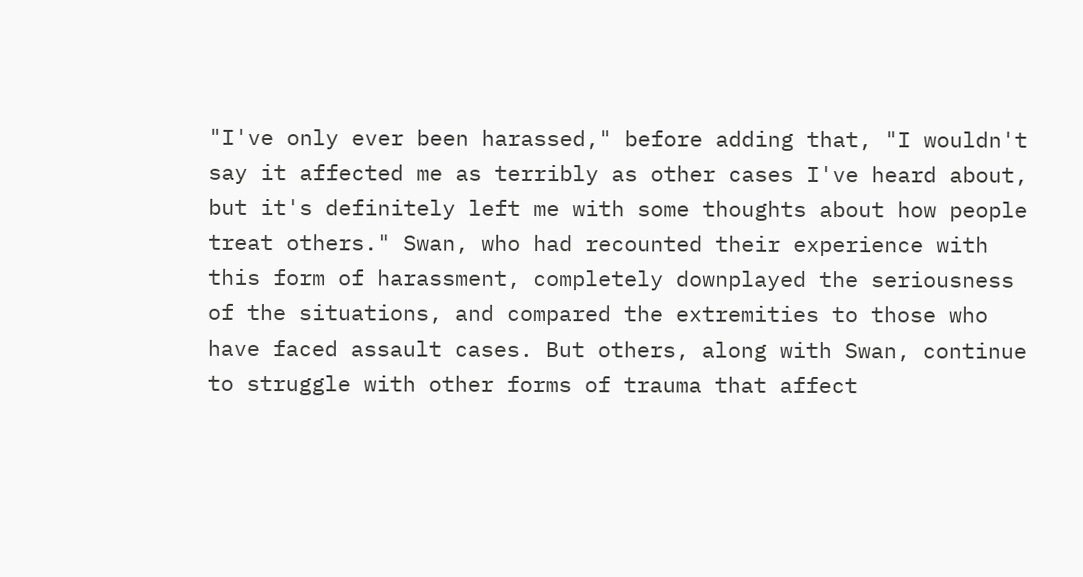"I've only ever been harassed," before adding that, "I wouldn't say it affected me as terribly as other cases I've heard about, but it's definitely left me with some thoughts about how people treat others." Swan, who had recounted their experience with this form of harassment, completely downplayed the seriousness of the situations, and compared the extremities to those who have faced assault cases. But others, along with Swan, continue to struggle with other forms of trauma that affect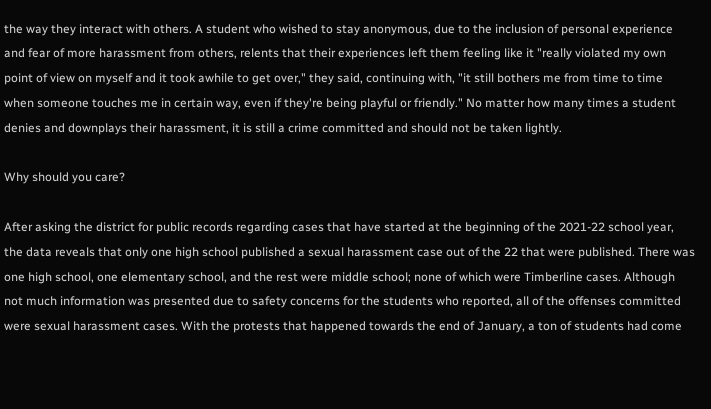the way they interact with others. A student who wished to stay anonymous, due to the inclusion of personal experience and fear of more harassment from others, relents that their experiences left them feeling like it "really violated my own point of view on myself and it took awhile to get over," they said, continuing with, "it still bothers me from time to time when someone touches me in certain way, even if they're being playful or friendly." No matter how many times a student denies and downplays their harassment, it is still a crime committed and should not be taken lightly.

Why should you care?

After asking the district for public records regarding cases that have started at the beginning of the 2021-22 school year, the data reveals that only one high school published a sexual harassment case out of the 22 that were published. There was one high school, one elementary school, and the rest were middle school; none of which were Timberline cases. Although not much information was presented due to safety concerns for the students who reported, all of the offenses committed were sexual harassment cases. With the protests that happened towards the end of January, a ton of students had come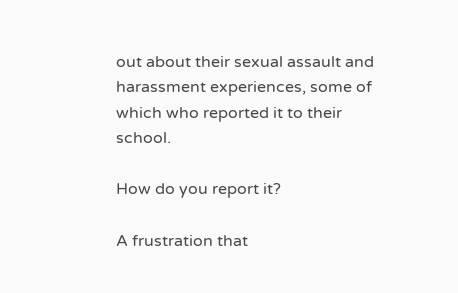out about their sexual assault and harassment experiences, some of which who reported it to their school.

How do you report it?

A frustration that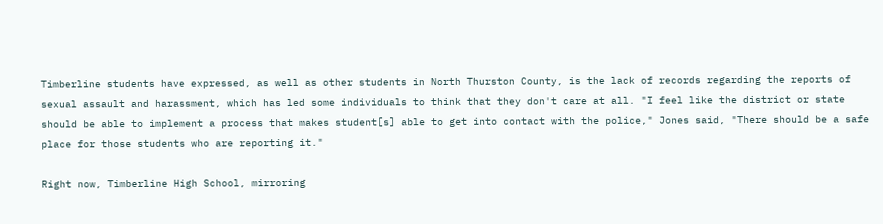Timberline students have expressed, as well as other students in North Thurston County, is the lack of records regarding the reports of sexual assault and harassment, which has led some individuals to think that they don't care at all. "I feel like the district or state should be able to implement a process that makes student[s] able to get into contact with the police," Jones said, "There should be a safe place for those students who are reporting it."

Right now, Timberline High School, mirroring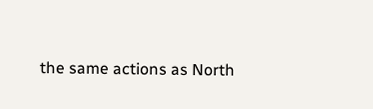the same actions as North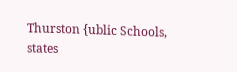Thurston {ublic Schools, states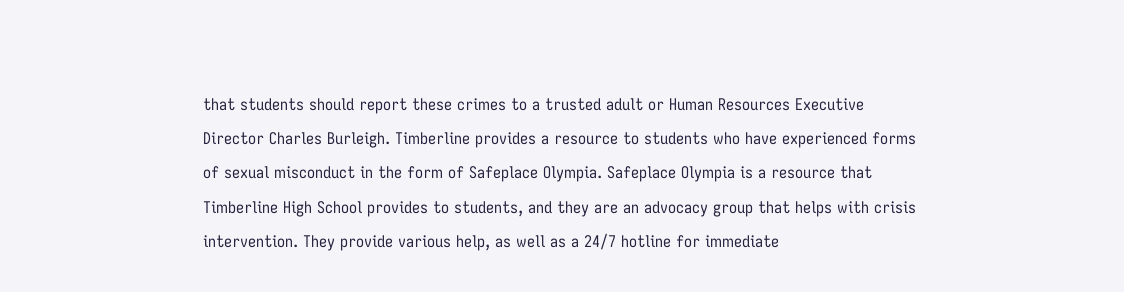that students should report these crimes to a trusted adult or Human Resources Executive Director Charles Burleigh. Timberline provides a resource to students who have experienced forms of sexual misconduct in the form of Safeplace Olympia. Safeplace Olympia is a resource that Timberline High School provides to students, and they are an advocacy group that helps with crisis intervention. They provide various help, as well as a 24/7 hotline for immediate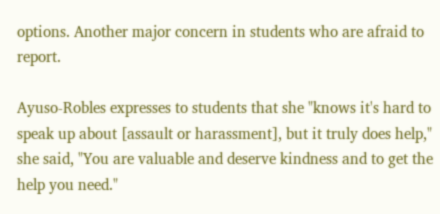options. Another major concern in students who are afraid to report.

Ayuso-Robles expresses to students that she "knows it's hard to speak up about [assault or harassment], but it truly does help," she said, "You are valuable and deserve kindness and to get the help you need."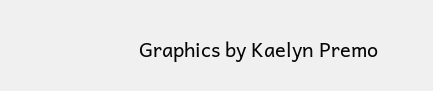Graphics by Kaelyn Premo